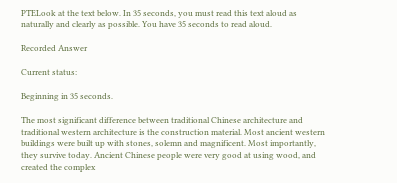PTELook at the text below. In 35 seconds, you must read this text aloud as naturally and clearly as possible. You have 35 seconds to read aloud.

Recorded Answer

Current status:

Beginning in 35 seconds.

The most significant difference between traditional Chinese architecture and traditional western architecture is the construction material. Most ancient western buildings were built up with stones, solemn and magnificent. Most importantly, they survive today. Ancient Chinese people were very good at using wood, and created the complex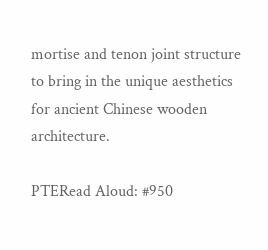mortise and tenon joint structure to bring in the unique aesthetics for ancient Chinese wooden architecture.

PTERead Aloud: #950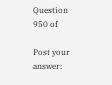Question 950 of

Post your answer: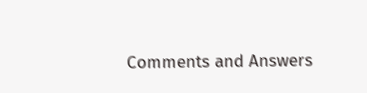Comments and Answers